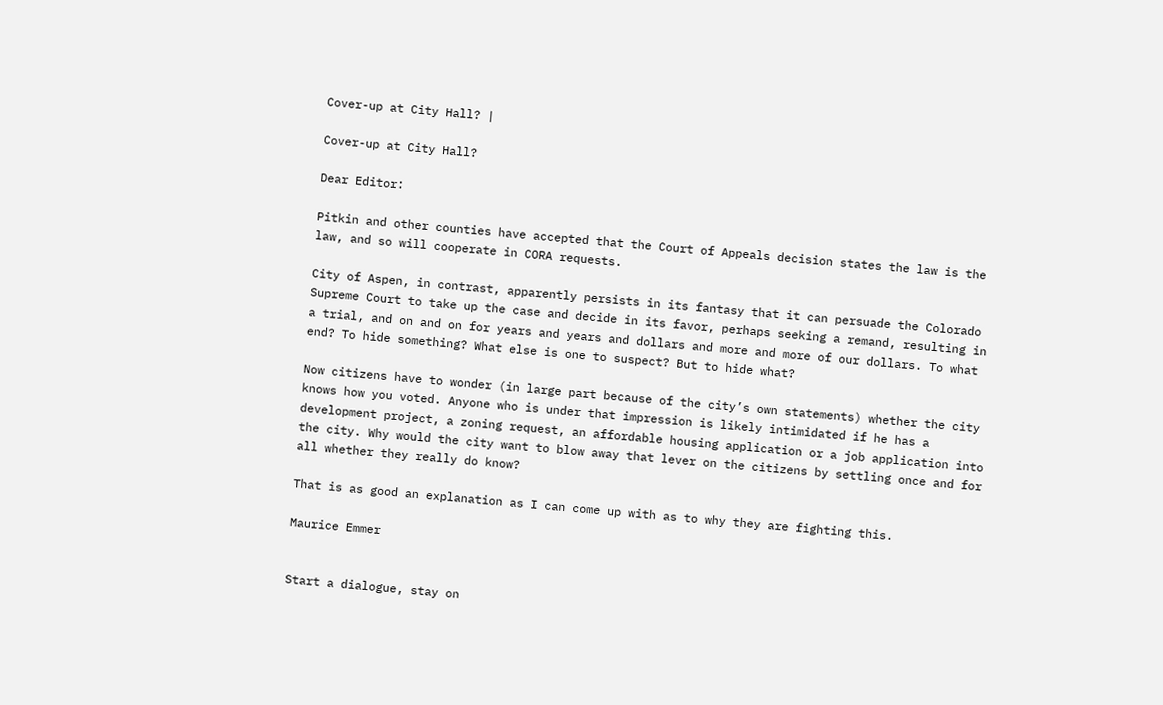Cover-up at City Hall? |

Cover-up at City Hall?

Dear Editor:

Pitkin and other counties have accepted that the Court of Appeals decision states the law is the law, and so will cooperate in CORA requests.

City of Aspen, in contrast, apparently persists in its fantasy that it can persuade the Colorado Supreme Court to take up the case and decide in its favor, perhaps seeking a remand, resulting in a trial, and on and on for years and years and dollars and more and more of our dollars. To what end? To hide something? What else is one to suspect? But to hide what?

Now citizens have to wonder (in large part because of the city’s own statements) whether the city knows how you voted. Anyone who is under that impression is likely intimidated if he has a development project, a zoning request, an affordable housing application or a job application into the city. Why would the city want to blow away that lever on the citizens by settling once and for all whether they really do know?

That is as good an explanation as I can come up with as to why they are fighting this.

Maurice Emmer


Start a dialogue, stay on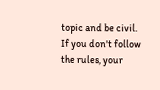topic and be civil.
If you don't follow the rules, your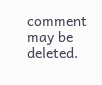comment may be deleted.